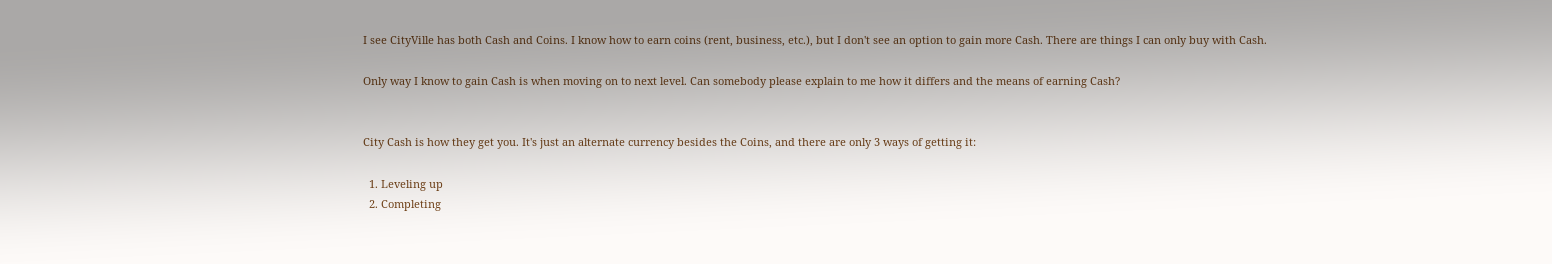I see CityVille has both Cash and Coins. I know how to earn coins (rent, business, etc.), but I don't see an option to gain more Cash. There are things I can only buy with Cash.

Only way I know to gain Cash is when moving on to next level. Can somebody please explain to me how it differs and the means of earning Cash?


City Cash is how they get you. It's just an alternate currency besides the Coins, and there are only 3 ways of getting it:

  1. Leveling up
  2. Completing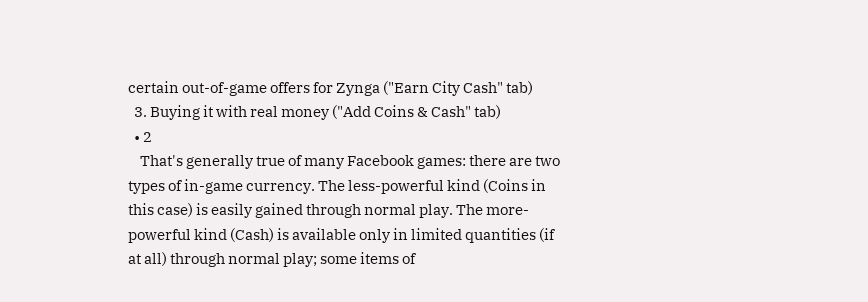certain out-of-game offers for Zynga ("Earn City Cash" tab)
  3. Buying it with real money ("Add Coins & Cash" tab)
  • 2
    That's generally true of many Facebook games: there are two types of in-game currency. The less-powerful kind (Coins in this case) is easily gained through normal play. The more-powerful kind (Cash) is available only in limited quantities (if at all) through normal play; some items of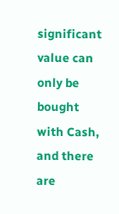significant value can only be bought with Cash, and there are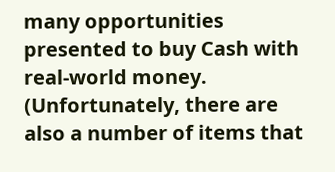many opportunities presented to buy Cash with real-world money. (Unfortunately, there are also a number of items that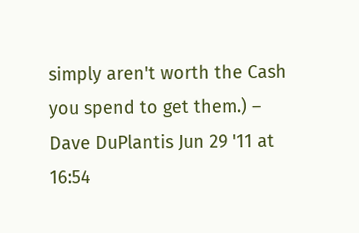simply aren't worth the Cash you spend to get them.) – Dave DuPlantis Jun 29 '11 at 16:54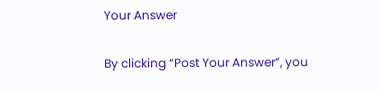Your Answer

By clicking “Post Your Answer”, you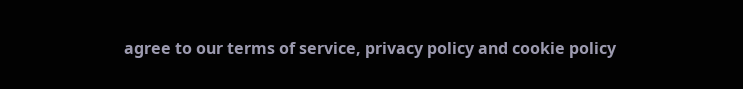agree to our terms of service, privacy policy and cookie policy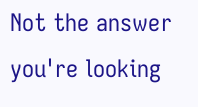Not the answer you're looking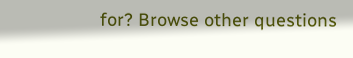for? Browse other questions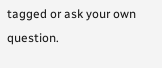tagged or ask your own question.